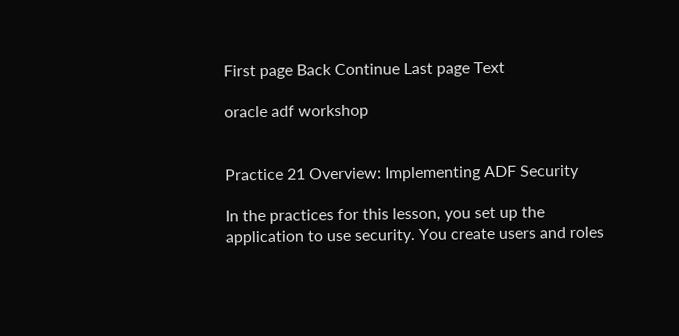First page Back Continue Last page Text

oracle adf workshop


Practice 21 Overview: Implementing ADF Security

In the practices for this lesson, you set up the application to use security. You create users and roles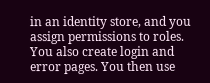in an identity store, and you assign permissions to roles. You also create login and error pages. You then use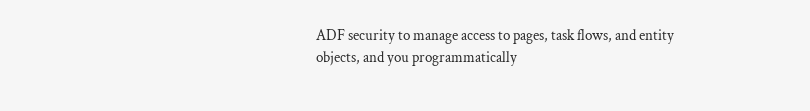ADF security to manage access to pages, task flows, and entity objects, and you programmatically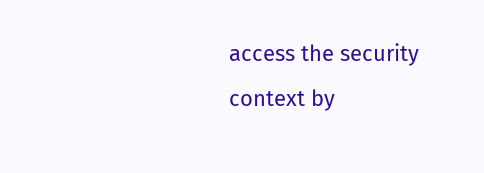access the security context by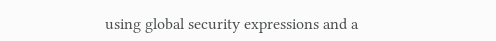using global security expressions and a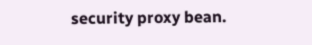security proxy bean.